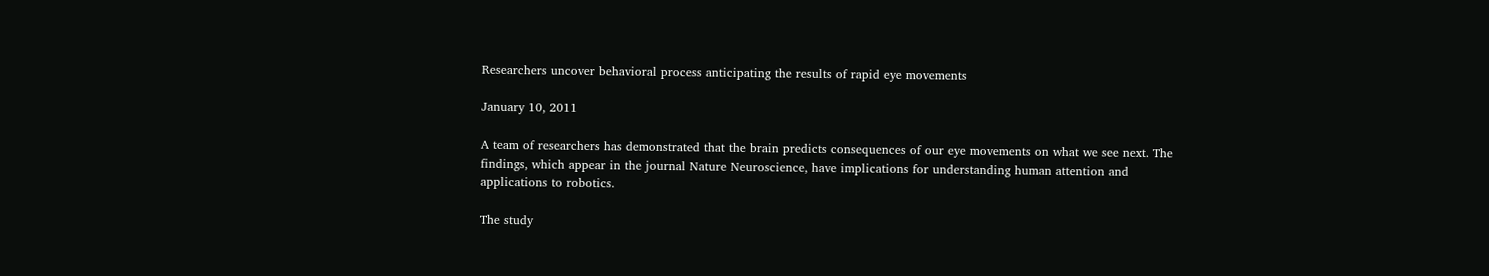Researchers uncover behavioral process anticipating the results of rapid eye movements

January 10, 2011

A team of researchers has demonstrated that the brain predicts consequences of our eye movements on what we see next. The findings, which appear in the journal Nature Neuroscience, have implications for understanding human attention and applications to robotics.

The study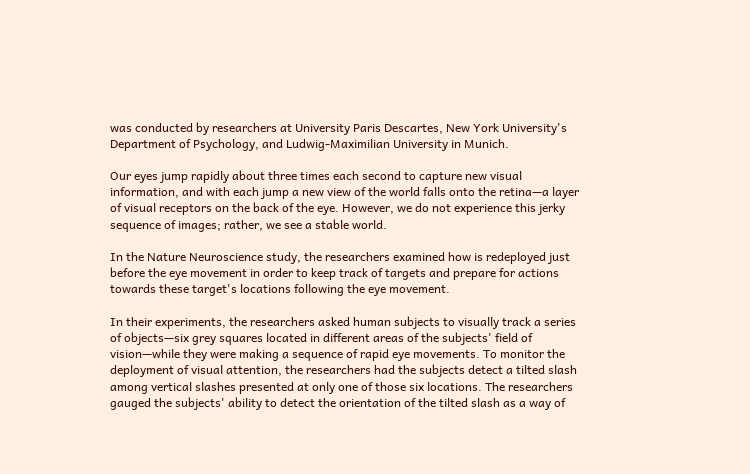was conducted by researchers at University Paris Descartes, New York University's Department of Psychology, and Ludwig-Maximilian University in Munich.

Our eyes jump rapidly about three times each second to capture new visual information, and with each jump a new view of the world falls onto the retina—a layer of visual receptors on the back of the eye. However, we do not experience this jerky sequence of images; rather, we see a stable world.

In the Nature Neuroscience study, the researchers examined how is redeployed just before the eye movement in order to keep track of targets and prepare for actions towards these target's locations following the eye movement.

In their experiments, the researchers asked human subjects to visually track a series of objects—six grey squares located in different areas of the subjects' field of vision—while they were making a sequence of rapid eye movements. To monitor the deployment of visual attention, the researchers had the subjects detect a tilted slash among vertical slashes presented at only one of those six locations. The researchers gauged the subjects' ability to detect the orientation of the tilted slash as a way of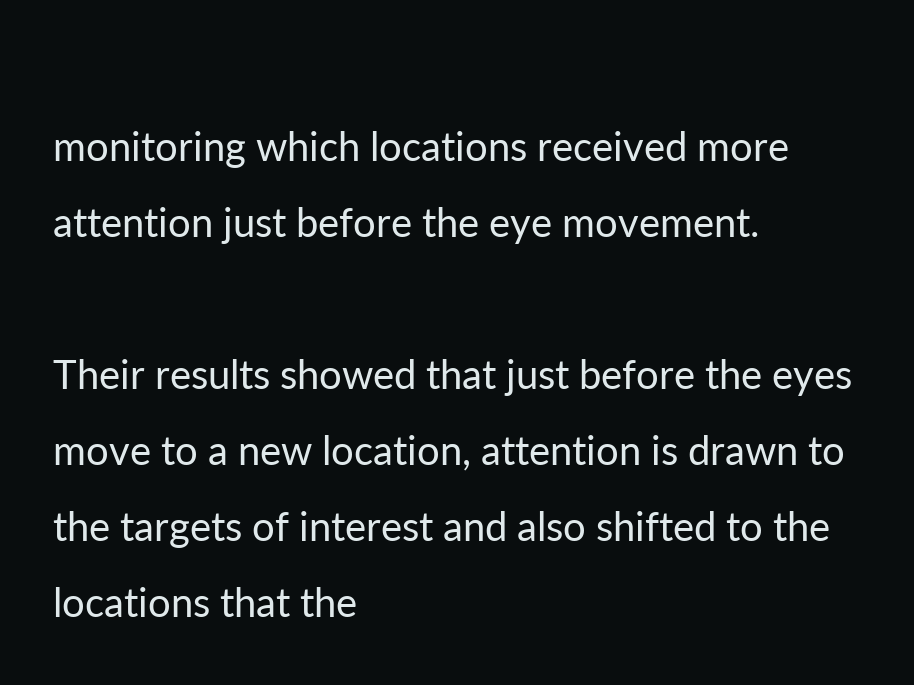monitoring which locations received more attention just before the eye movement.

Their results showed that just before the eyes move to a new location, attention is drawn to the targets of interest and also shifted to the locations that the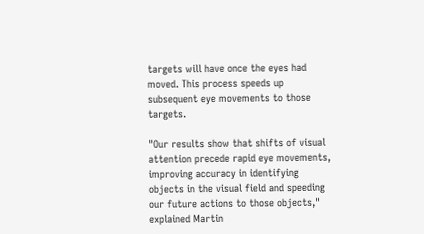targets will have once the eyes had moved. This process speeds up subsequent eye movements to those targets.

"Our results show that shifts of visual attention precede rapid eye movements, improving accuracy in identifying objects in the visual field and speeding our future actions to those objects," explained Martin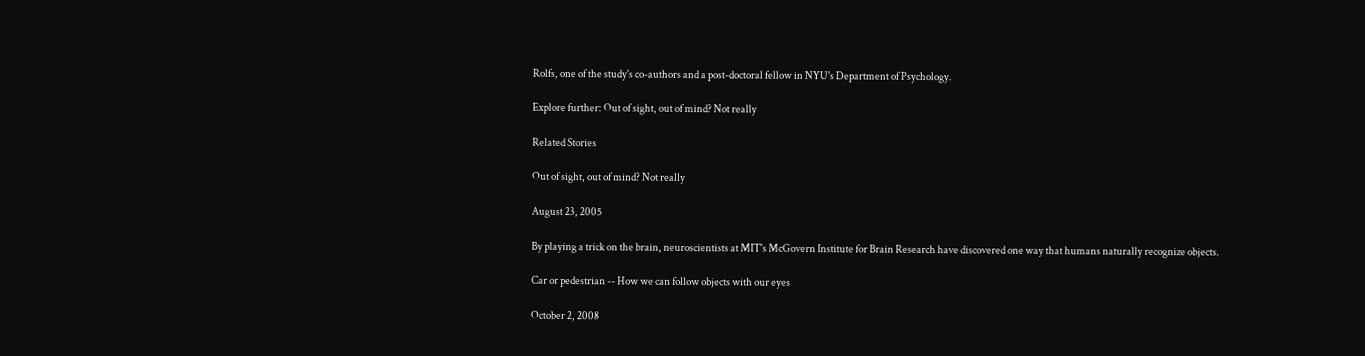Rolfs, one of the study's co-authors and a post-doctoral fellow in NYU's Department of Psychology.

Explore further: Out of sight, out of mind? Not really

Related Stories

Out of sight, out of mind? Not really

August 23, 2005

By playing a trick on the brain, neuroscientists at MIT's McGovern Institute for Brain Research have discovered one way that humans naturally recognize objects.

Car or pedestrian -- How we can follow objects with our eyes

October 2, 2008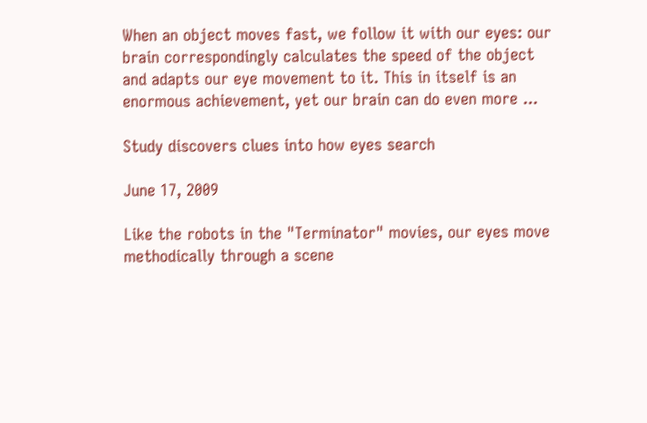When an object moves fast, we follow it with our eyes: our brain correspondingly calculates the speed of the object and adapts our eye movement to it. This in itself is an enormous achievement, yet our brain can do even more ...

Study discovers clues into how eyes search

June 17, 2009

Like the robots in the "Terminator" movies, our eyes move methodically through a scene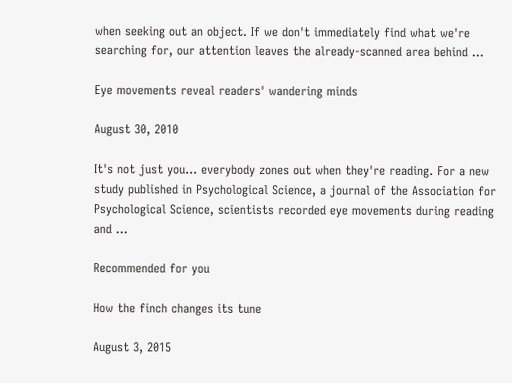when seeking out an object. If we don't immediately find what we're searching for, our attention leaves the already-scanned area behind ...

Eye movements reveal readers' wandering minds

August 30, 2010

It's not just you... everybody zones out when they're reading. For a new study published in Psychological Science, a journal of the Association for Psychological Science, scientists recorded eye movements during reading and ...

Recommended for you

How the finch changes its tune

August 3, 2015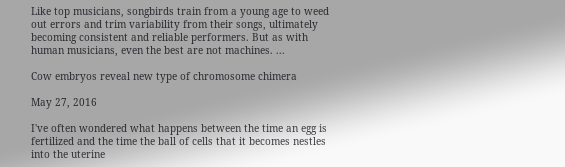Like top musicians, songbirds train from a young age to weed out errors and trim variability from their songs, ultimately becoming consistent and reliable performers. But as with human musicians, even the best are not machines. ...

Cow embryos reveal new type of chromosome chimera

May 27, 2016

I've often wondered what happens between the time an egg is fertilized and the time the ball of cells that it becomes nestles into the uterine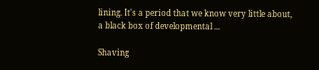lining. It's a period that we know very little about, a black box of developmental ...

Shaving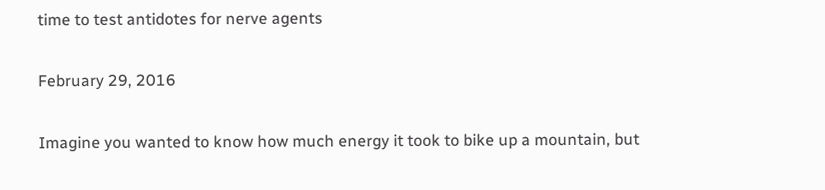time to test antidotes for nerve agents

February 29, 2016

Imagine you wanted to know how much energy it took to bike up a mountain, but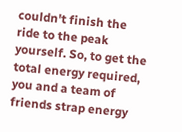couldn't finish the ride to the peak yourself. So, to get the total energy required, you and a team of friends strap energy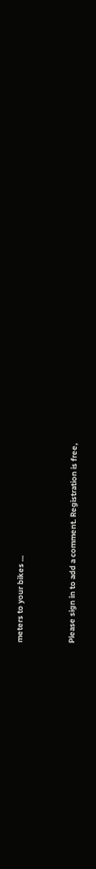meters to your bikes ...


Please sign in to add a comment. Registration is free,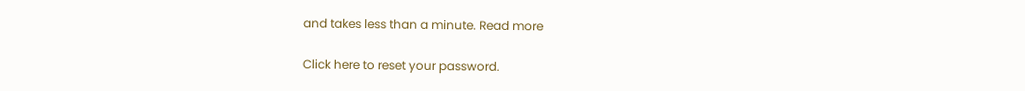and takes less than a minute. Read more

Click here to reset your password.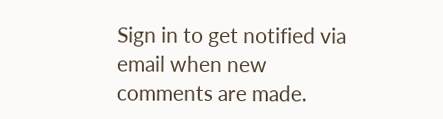Sign in to get notified via email when new comments are made.